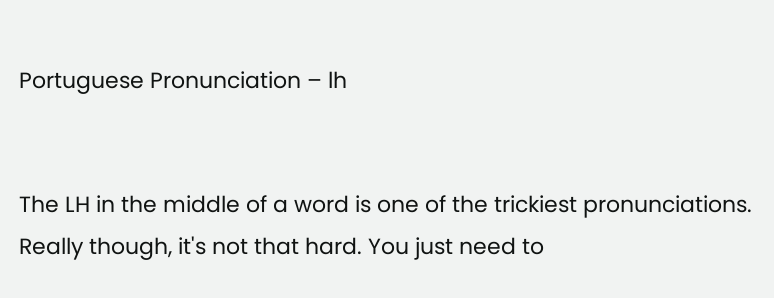Portuguese Pronunciation – lh


The LH in the middle of a word is one of the trickiest pronunciations. Really though, it's not that hard. You just need to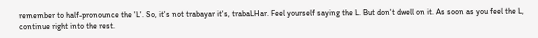remember to half-pronounce the 'L'. So, it's not trabayar it's, trabaLHar. Feel yourself saying the L. But don't dwell on it. As soon as you feel the L, continue right into the rest.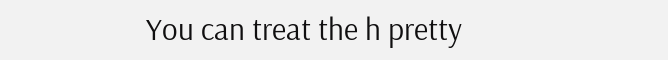You can treat the h pretty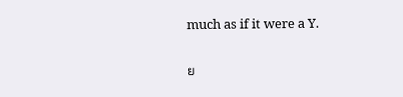much as if it were a Y.

ย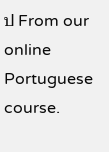ป From our online Portuguese course.